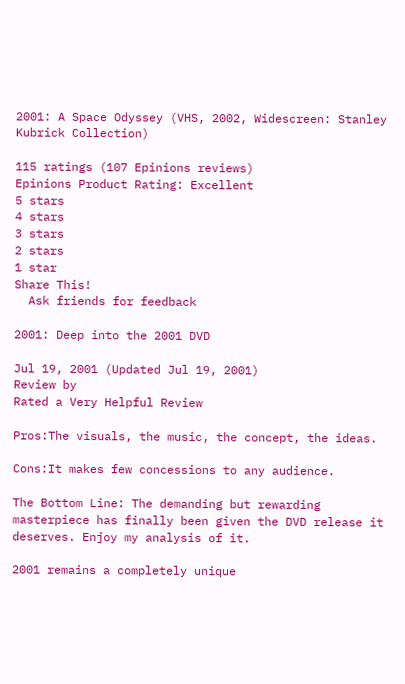2001: A Space Odyssey (VHS, 2002, Widescreen: Stanley Kubrick Collection)

115 ratings (107 Epinions reviews)
Epinions Product Rating: Excellent
5 stars
4 stars
3 stars
2 stars
1 star
Share This!
  Ask friends for feedback

2001: Deep into the 2001 DVD

Jul 19, 2001 (Updated Jul 19, 2001)
Review by
Rated a Very Helpful Review

Pros:The visuals, the music, the concept, the ideas.

Cons:It makes few concessions to any audience.

The Bottom Line: The demanding but rewarding masterpiece has finally been given the DVD release it deserves. Enjoy my analysis of it.

2001 remains a completely unique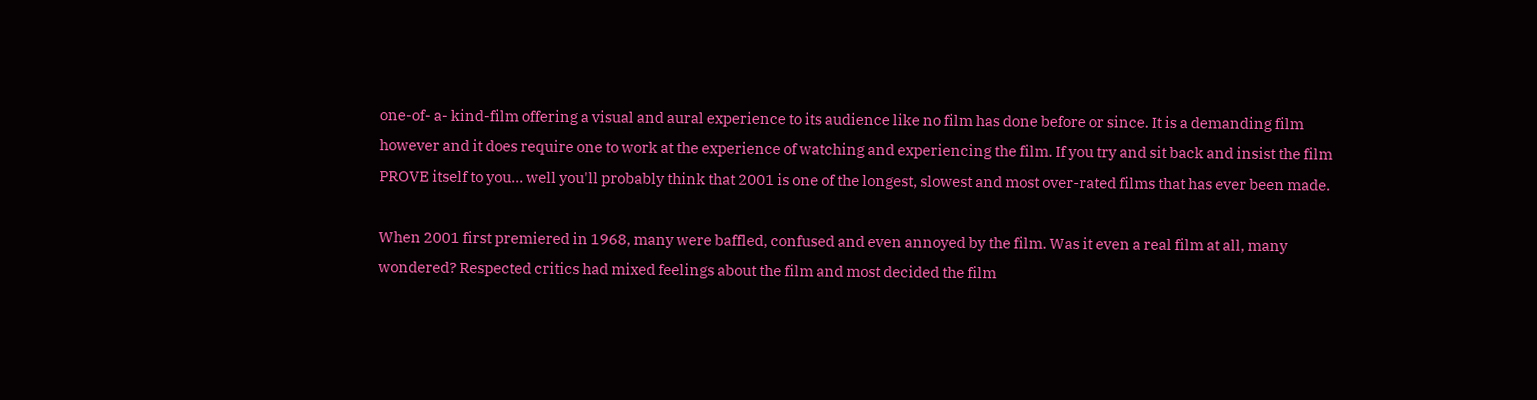one-of- a- kind-film offering a visual and aural experience to its audience like no film has done before or since. It is a demanding film however and it does require one to work at the experience of watching and experiencing the film. If you try and sit back and insist the film PROVE itself to you… well you'll probably think that 2001 is one of the longest, slowest and most over-rated films that has ever been made.

When 2001 first premiered in 1968, many were baffled, confused and even annoyed by the film. Was it even a real film at all, many wondered? Respected critics had mixed feelings about the film and most decided the film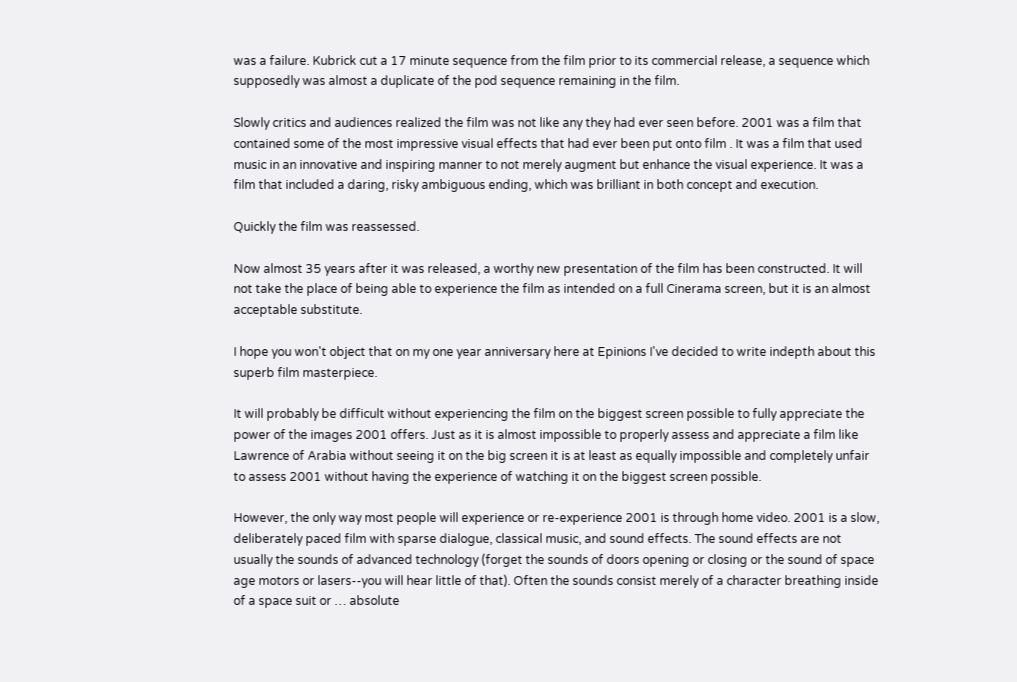was a failure. Kubrick cut a 17 minute sequence from the film prior to its commercial release, a sequence which supposedly was almost a duplicate of the pod sequence remaining in the film.

Slowly critics and audiences realized the film was not like any they had ever seen before. 2001 was a film that contained some of the most impressive visual effects that had ever been put onto film . It was a film that used music in an innovative and inspiring manner to not merely augment but enhance the visual experience. It was a film that included a daring, risky ambiguous ending, which was brilliant in both concept and execution.

Quickly the film was reassessed.

Now almost 35 years after it was released, a worthy new presentation of the film has been constructed. It will not take the place of being able to experience the film as intended on a full Cinerama screen, but it is an almost acceptable substitute.

I hope you won't object that on my one year anniversary here at Epinions I've decided to write indepth about this
superb film masterpiece.

It will probably be difficult without experiencing the film on the biggest screen possible to fully appreciate the power of the images 2001 offers. Just as it is almost impossible to properly assess and appreciate a film like Lawrence of Arabia without seeing it on the big screen it is at least as equally impossible and completely unfair to assess 2001 without having the experience of watching it on the biggest screen possible.

However, the only way most people will experience or re-experience 2001 is through home video. 2001 is a slow, deliberately paced film with sparse dialogue, classical music, and sound effects. The sound effects are not usually the sounds of advanced technology (forget the sounds of doors opening or closing or the sound of space age motors or lasers--you will hear little of that). Often the sounds consist merely of a character breathing inside of a space suit or … absolute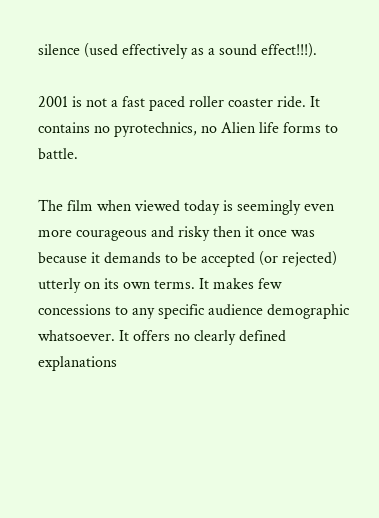silence (used effectively as a sound effect!!!).

2001 is not a fast paced roller coaster ride. It contains no pyrotechnics, no Alien life forms to battle.

The film when viewed today is seemingly even more courageous and risky then it once was because it demands to be accepted (or rejected) utterly on its own terms. It makes few concessions to any specific audience demographic whatsoever. It offers no clearly defined explanations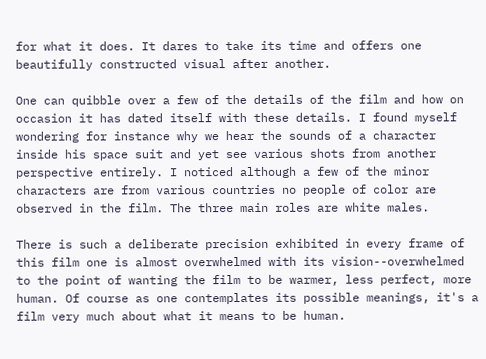for what it does. It dares to take its time and offers one beautifully constructed visual after another.

One can quibble over a few of the details of the film and how on occasion it has dated itself with these details. I found myself wondering for instance why we hear the sounds of a character inside his space suit and yet see various shots from another perspective entirely. I noticed although a few of the minor characters are from various countries no people of color are observed in the film. The three main roles are white males.

There is such a deliberate precision exhibited in every frame of this film one is almost overwhelmed with its vision--overwhelmed to the point of wanting the film to be warmer, less perfect, more human. Of course as one contemplates its possible meanings, it's a film very much about what it means to be human.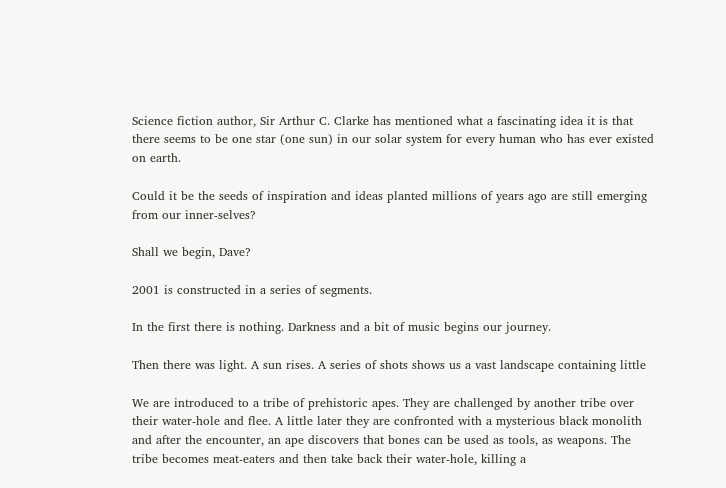Science fiction author, Sir Arthur C. Clarke has mentioned what a fascinating idea it is that there seems to be one star (one sun) in our solar system for every human who has ever existed on earth.

Could it be the seeds of inspiration and ideas planted millions of years ago are still emerging from our inner-selves?

Shall we begin, Dave?

2001 is constructed in a series of segments.

In the first there is nothing. Darkness and a bit of music begins our journey.

Then there was light. A sun rises. A series of shots shows us a vast landscape containing little

We are introduced to a tribe of prehistoric apes. They are challenged by another tribe over their water-hole and flee. A little later they are confronted with a mysterious black monolith and after the encounter, an ape discovers that bones can be used as tools, as weapons. The tribe becomes meat-eaters and then take back their water-hole, killing a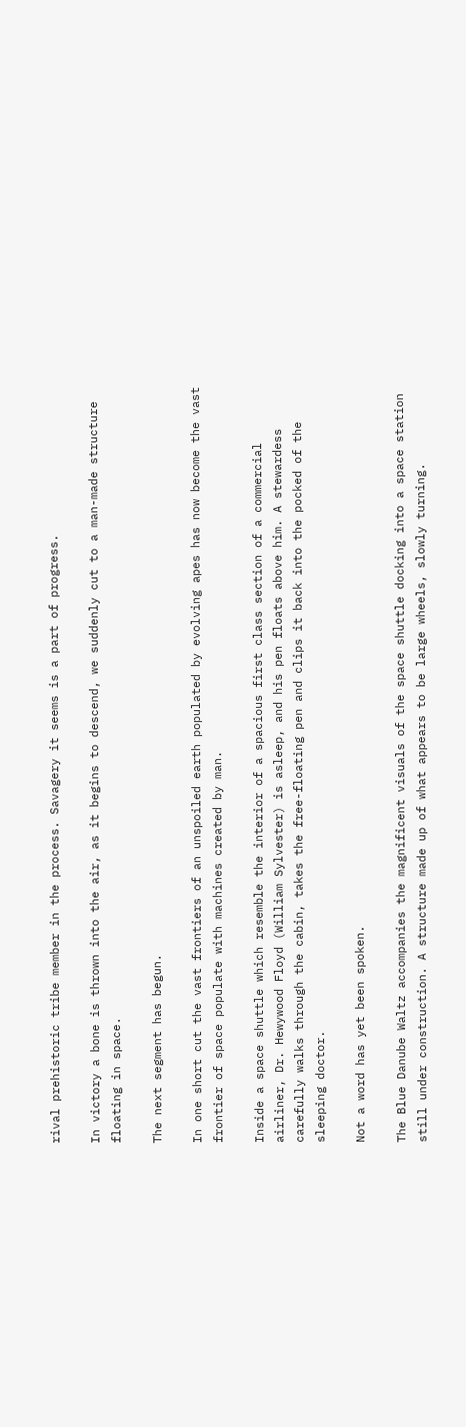rival prehistoric tribe member in the process. Savagery it seems is a part of progress.

In victory a bone is thrown into the air, as it begins to descend, we suddenly cut to a man-made structure floating in space.

The next segment has begun.

In one short cut the vast frontiers of an unspoiled earth populated by evolving apes has now become the vast frontier of space populate with machines created by man.

Inside a space shuttle which resemble the interior of a spacious first class section of a commercial airliner, Dr. Hewywood Floyd (William Sylvester) is asleep, and his pen floats above him. A stewardess carefully walks through the cabin, takes the free-floating pen and clips it back into the pocked of the sleeping doctor.

Not a word has yet been spoken.

The Blue Danube Waltz accompanies the magnificent visuals of the space shuttle docking into a space station still under construction. A structure made up of what appears to be large wheels, slowly turning.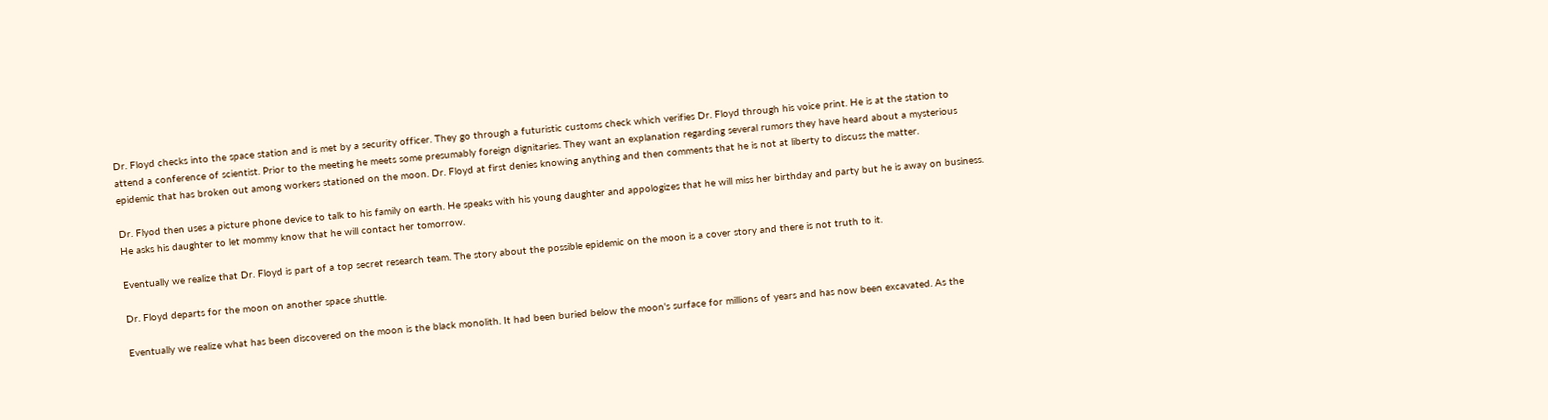Dr. Floyd checks into the space station and is met by a security officer. They go through a futuristic customs check which verifies Dr. Floyd through his voice print. He is at the station to attend a conference of scientist. Prior to the meeting he meets some presumably foreign dignitaries. They want an explanation regarding several rumors they have heard about a mysterious epidemic that has broken out among workers stationed on the moon. Dr. Floyd at first denies knowing anything and then comments that he is not at liberty to discuss the matter.

Dr. Flyod then uses a picture phone device to talk to his family on earth. He speaks with his young daughter and appologizes that he will miss her birthday and party but he is away on business. He asks his daughter to let mommy know that he will contact her tomorrow.

Eventually we realize that Dr. Floyd is part of a top secret research team. The story about the possible epidemic on the moon is a cover story and there is not truth to it.

Dr. Floyd departs for the moon on another space shuttle.

Eventually we realize what has been discovered on the moon is the black monolith. It had been buried below the moon's surface for millions of years and has now been excavated. As the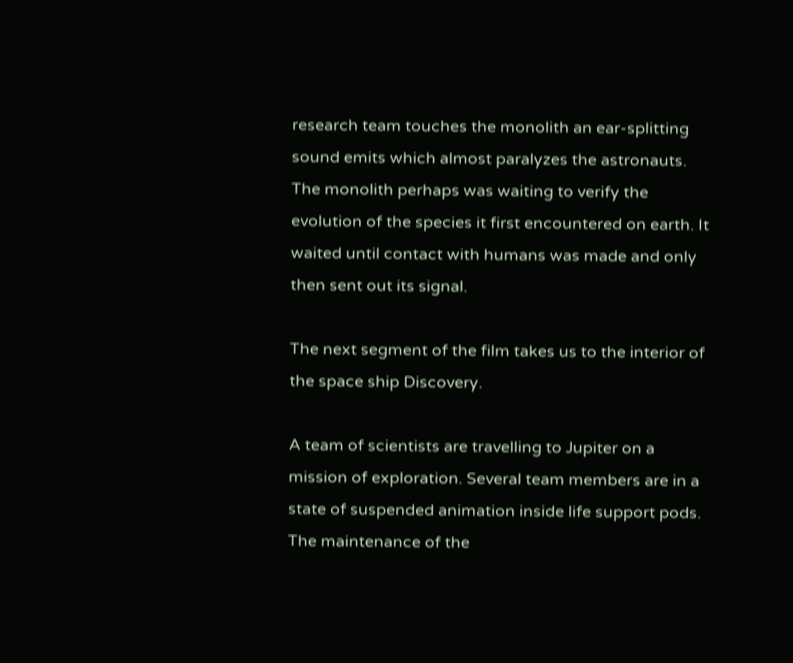research team touches the monolith an ear-splitting sound emits which almost paralyzes the astronauts. The monolith perhaps was waiting to verify the evolution of the species it first encountered on earth. It waited until contact with humans was made and only then sent out its signal.

The next segment of the film takes us to the interior of the space ship Discovery.

A team of scientists are travelling to Jupiter on a mission of exploration. Several team members are in a state of suspended animation inside life support pods. The maintenance of the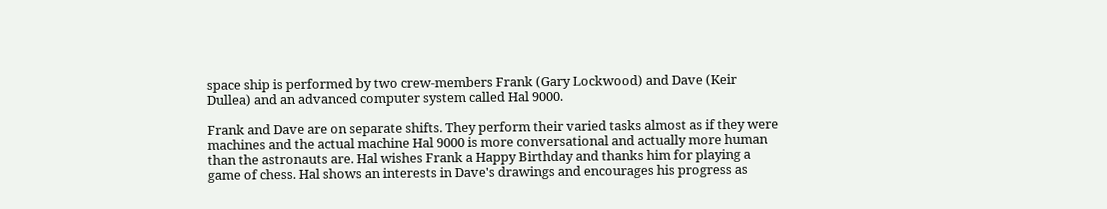space ship is performed by two crew-members Frank (Gary Lockwood) and Dave (Keir Dullea) and an advanced computer system called Hal 9000.

Frank and Dave are on separate shifts. They perform their varied tasks almost as if they were machines and the actual machine Hal 9000 is more conversational and actually more human than the astronauts are. Hal wishes Frank a Happy Birthday and thanks him for playing a game of chess. Hal shows an interests in Dave's drawings and encourages his progress as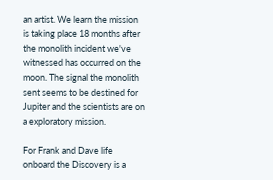an artist. We learn the mission is taking place 18 months after the monolith incident we've witnessed has occurred on the moon. The signal the monolith sent seems to be destined for Jupiter and the scientists are on a exploratory mission.

For Frank and Dave life onboard the Discovery is a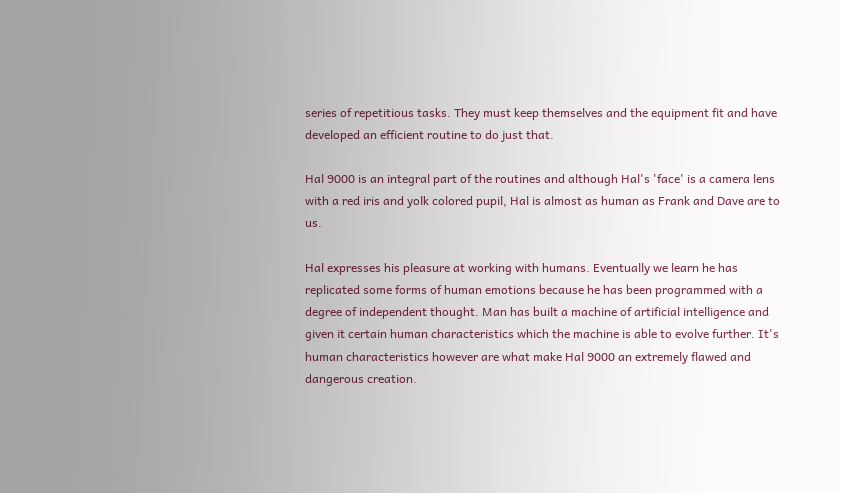series of repetitious tasks. They must keep themselves and the equipment fit and have developed an efficient routine to do just that.

Hal 9000 is an integral part of the routines and although Hal's 'face' is a camera lens with a red iris and yolk colored pupil, Hal is almost as human as Frank and Dave are to us.

Hal expresses his pleasure at working with humans. Eventually we learn he has replicated some forms of human emotions because he has been programmed with a degree of independent thought. Man has built a machine of artificial intelligence and given it certain human characteristics which the machine is able to evolve further. It's human characteristics however are what make Hal 9000 an extremely flawed and dangerous creation.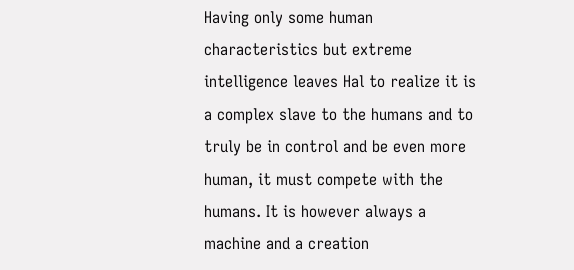Having only some human characteristics but extreme intelligence leaves Hal to realize it is a complex slave to the humans and to truly be in control and be even more human, it must compete with the humans. It is however always a machine and a creation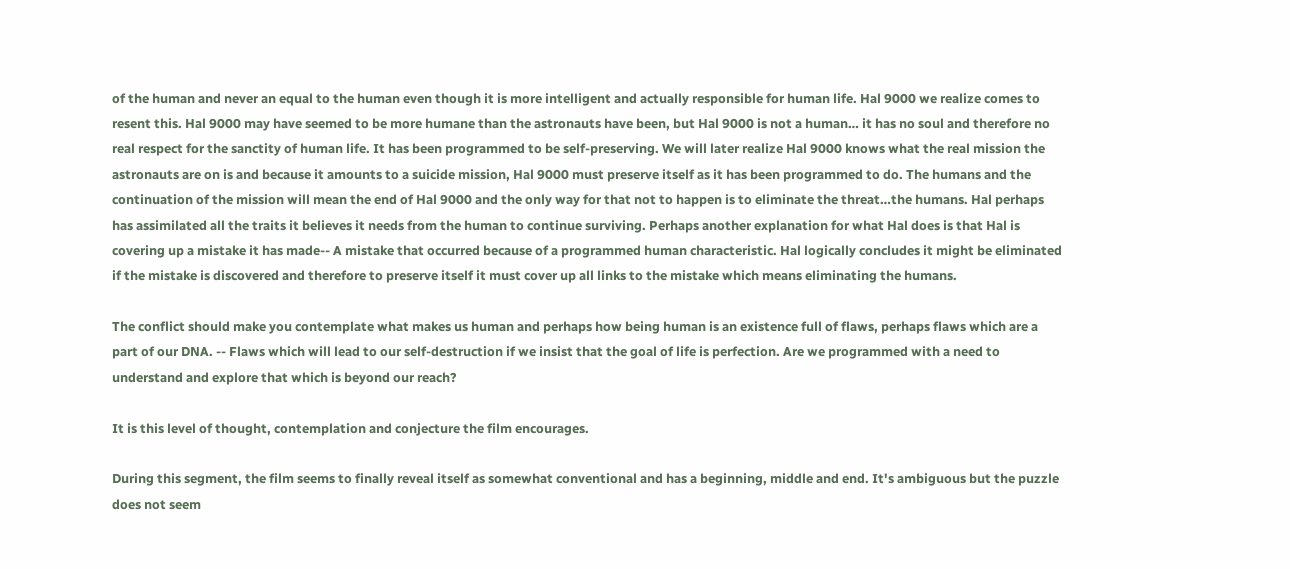of the human and never an equal to the human even though it is more intelligent and actually responsible for human life. Hal 9000 we realize comes to resent this. Hal 9000 may have seemed to be more humane than the astronauts have been, but Hal 9000 is not a human… it has no soul and therefore no real respect for the sanctity of human life. It has been programmed to be self-preserving. We will later realize Hal 9000 knows what the real mission the astronauts are on is and because it amounts to a suicide mission, Hal 9000 must preserve itself as it has been programmed to do. The humans and the continuation of the mission will mean the end of Hal 9000 and the only way for that not to happen is to eliminate the threat…the humans. Hal perhaps has assimilated all the traits it believes it needs from the human to continue surviving. Perhaps another explanation for what Hal does is that Hal is covering up a mistake it has made-- A mistake that occurred because of a programmed human characteristic. Hal logically concludes it might be eliminated if the mistake is discovered and therefore to preserve itself it must cover up all links to the mistake which means eliminating the humans.

The conflict should make you contemplate what makes us human and perhaps how being human is an existence full of flaws, perhaps flaws which are a part of our DNA. -- Flaws which will lead to our self-destruction if we insist that the goal of life is perfection. Are we programmed with a need to understand and explore that which is beyond our reach?

It is this level of thought, contemplation and conjecture the film encourages.

During this segment, the film seems to finally reveal itself as somewhat conventional and has a beginning, middle and end. It's ambiguous but the puzzle does not seem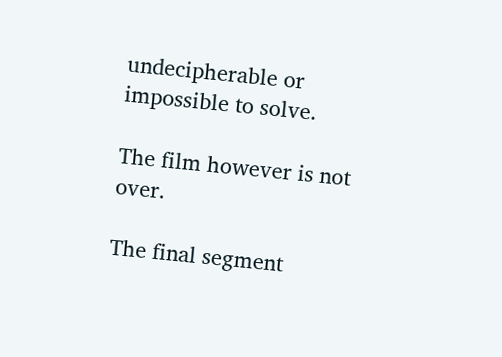undecipherable or impossible to solve.

The film however is not over.

The final segment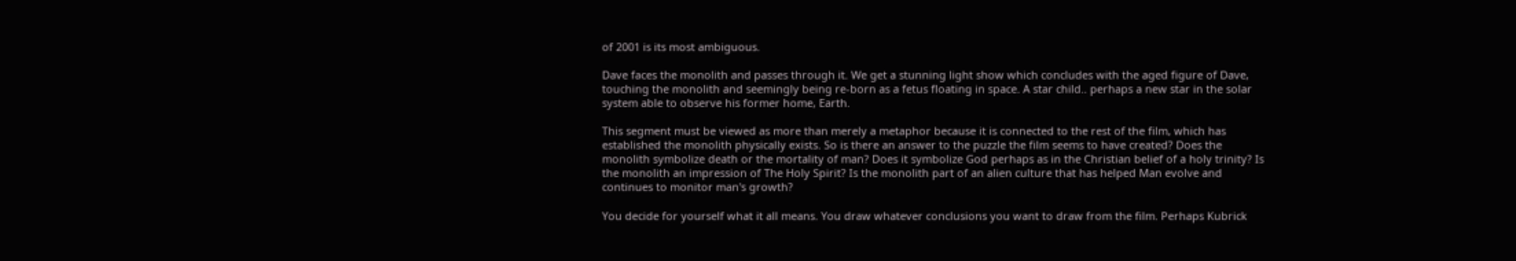of 2001 is its most ambiguous.

Dave faces the monolith and passes through it. We get a stunning light show which concludes with the aged figure of Dave, touching the monolith and seemingly being re-born as a fetus floating in space. A star child.. perhaps a new star in the solar system able to observe his former home, Earth.

This segment must be viewed as more than merely a metaphor because it is connected to the rest of the film, which has established the monolith physically exists. So is there an answer to the puzzle the film seems to have created? Does the monolith symbolize death or the mortality of man? Does it symbolize God perhaps as in the Christian belief of a holy trinity? Is the monolith an impression of The Holy Spirit? Is the monolith part of an alien culture that has helped Man evolve and continues to monitor man's growth?

You decide for yourself what it all means. You draw whatever conclusions you want to draw from the film. Perhaps Kubrick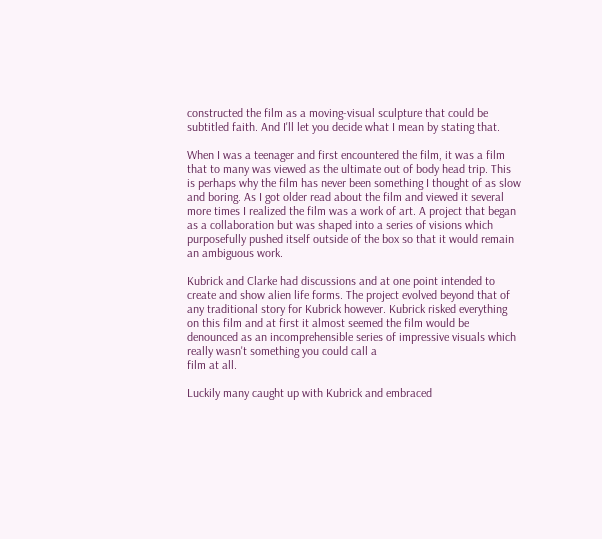constructed the film as a moving-visual sculpture that could be subtitled faith. And I'll let you decide what I mean by stating that.

When I was a teenager and first encountered the film, it was a film that to many was viewed as the ultimate out of body head trip. This is perhaps why the film has never been something I thought of as slow and boring. As I got older read about the film and viewed it several more times I realized the film was a work of art. A project that began as a collaboration but was shaped into a series of visions which purposefully pushed itself outside of the box so that it would remain an ambiguous work.

Kubrick and Clarke had discussions and at one point intended to create and show alien life forms. The project evolved beyond that of any traditional story for Kubrick however. Kubrick risked everything on this film and at first it almost seemed the film would be denounced as an incomprehensible series of impressive visuals which really wasn't something you could call a
film at all.

Luckily many caught up with Kubrick and embraced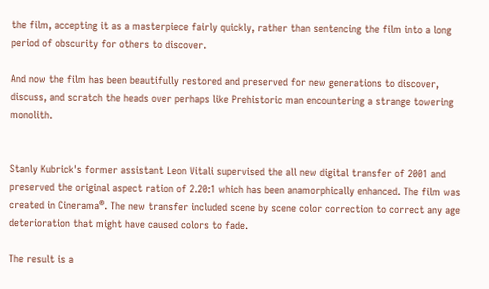the film, accepting it as a masterpiece fairly quickly, rather than sentencing the film into a long period of obscurity for others to discover.

And now the film has been beautifully restored and preserved for new generations to discover, discuss, and scratch the heads over perhaps like Prehistoric man encountering a strange towering monolith.


Stanly Kubrick's former assistant Leon Vitali supervised the all new digital transfer of 2001 and preserved the original aspect ration of 2.20:1 which has been anamorphically enhanced. The film was created in Cinerama®. The new transfer included scene by scene color correction to correct any age deterioration that might have caused colors to fade.

The result is a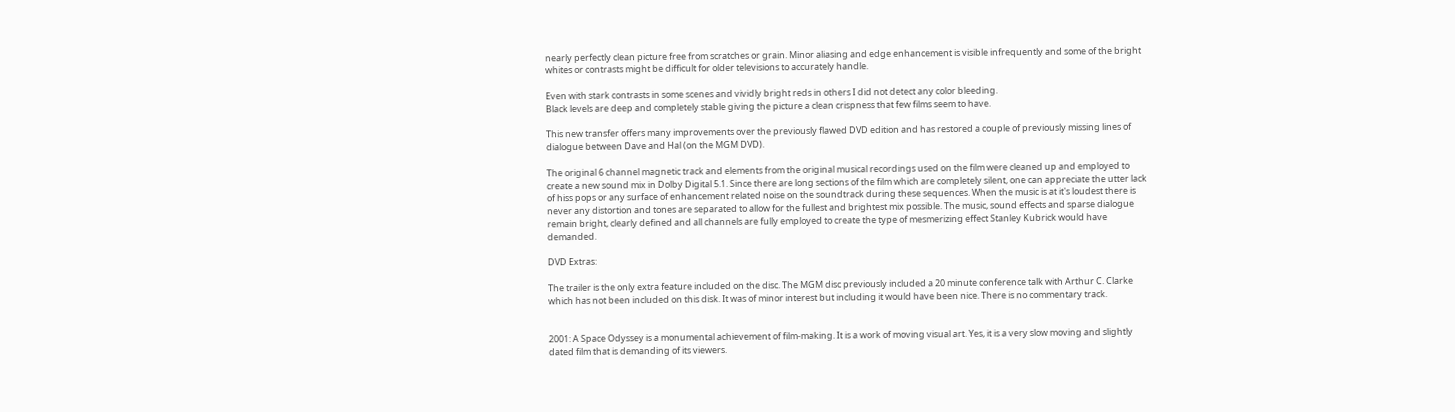nearly perfectly clean picture free from scratches or grain. Minor aliasing and edge enhancement is visible infrequently and some of the bright whites or contrasts might be difficult for older televisions to accurately handle.

Even with stark contrasts in some scenes and vividly bright reds in others I did not detect any color bleeding.
Black levels are deep and completely stable giving the picture a clean crispness that few films seem to have.

This new transfer offers many improvements over the previously flawed DVD edition and has restored a couple of previously missing lines of dialogue between Dave and Hal (on the MGM DVD).

The original 6 channel magnetic track and elements from the original musical recordings used on the film were cleaned up and employed to create a new sound mix in Dolby Digital 5.1. Since there are long sections of the film which are completely silent, one can appreciate the utter lack of hiss pops or any surface of enhancement related noise on the soundtrack during these sequences. When the music is at it's loudest there is never any distortion and tones are separated to allow for the fullest and brightest mix possible. The music, sound effects and sparse dialogue remain bright, clearly defined and all channels are fully employed to create the type of mesmerizing effect Stanley Kubrick would have demanded.

DVD Extras:

The trailer is the only extra feature included on the disc. The MGM disc previously included a 20 minute conference talk with Arthur C. Clarke which has not been included on this disk. It was of minor interest but including it would have been nice. There is no commentary track.


2001: A Space Odyssey is a monumental achievement of film-making. It is a work of moving visual art. Yes, it is a very slow moving and slightly dated film that is demanding of its viewers.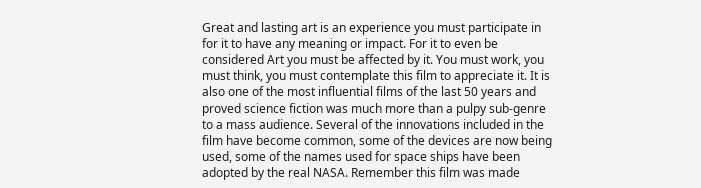Great and lasting art is an experience you must participate in for it to have any meaning or impact. For it to even be considered Art you must be affected by it. You must work, you must think, you must contemplate this film to appreciate it. It is also one of the most influential films of the last 50 years and proved science fiction was much more than a pulpy sub-genre to a mass audience. Several of the innovations included in the film have become common, some of the devices are now being used, some of the names used for space ships have been adopted by the real NASA. Remember this film was made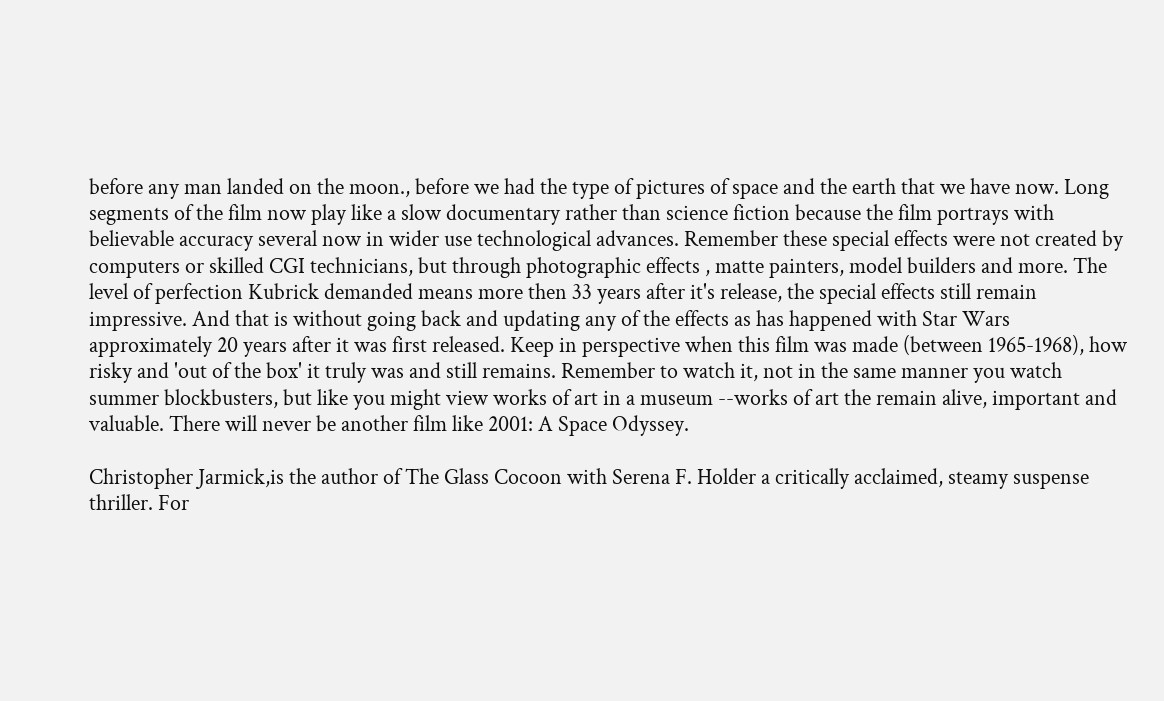before any man landed on the moon., before we had the type of pictures of space and the earth that we have now. Long segments of the film now play like a slow documentary rather than science fiction because the film portrays with believable accuracy several now in wider use technological advances. Remember these special effects were not created by computers or skilled CGI technicians, but through photographic effects , matte painters, model builders and more. The level of perfection Kubrick demanded means more then 33 years after it's release, the special effects still remain impressive. And that is without going back and updating any of the effects as has happened with Star Wars approximately 20 years after it was first released. Keep in perspective when this film was made (between 1965-1968), how risky and 'out of the box' it truly was and still remains. Remember to watch it, not in the same manner you watch summer blockbusters, but like you might view works of art in a museum --works of art the remain alive, important and valuable. There will never be another film like 2001: A Space Odyssey.

Christopher Jarmick,is the author of The Glass Cocoon with Serena F. Holder a critically acclaimed, steamy suspense thriller. For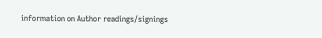information on Author readings/signings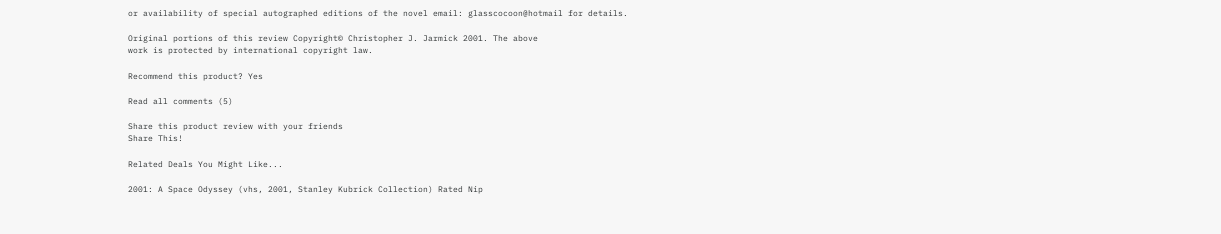or availability of special autographed editions of the novel email: glasscocoon@hotmail for details.

Original portions of this review Copyright© Christopher J. Jarmick 2001. The above
work is protected by international copyright law.

Recommend this product? Yes

Read all comments (5)

Share this product review with your friends
Share This!

Related Deals You Might Like...

2001: A Space Odyssey (vhs, 2001, Stanley Kubrick Collection) Rated Nip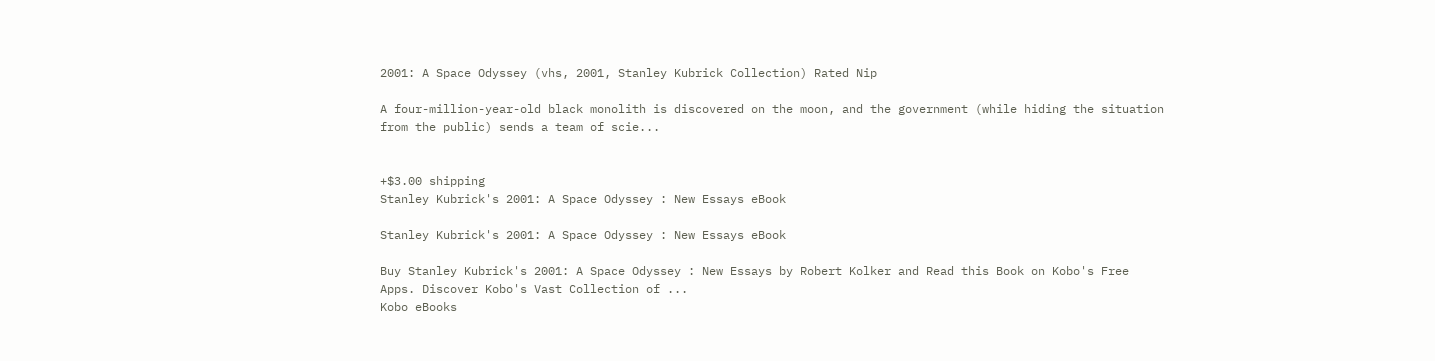2001: A Space Odyssey (vhs, 2001, Stanley Kubrick Collection) Rated Nip

A four-million-year-old black monolith is discovered on the moon, and the government (while hiding the situation from the public) sends a team of scie...


+$3.00 shipping
Stanley Kubrick's 2001: A Space Odyssey : New Essays eBook

Stanley Kubrick's 2001: A Space Odyssey : New Essays eBook

Buy Stanley Kubrick's 2001: A Space Odyssey : New Essays by Robert Kolker and Read this Book on Kobo's Free Apps. Discover Kobo's Vast Collection of ...
Kobo eBooks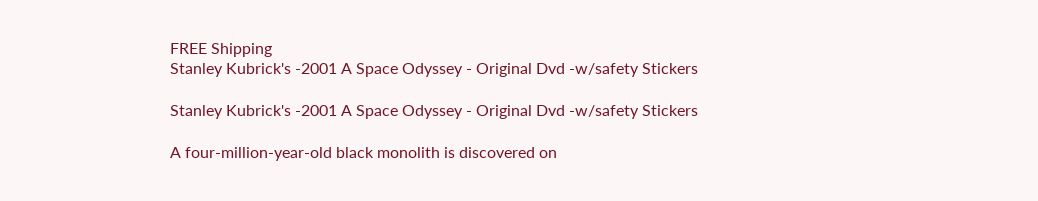FREE Shipping
Stanley Kubrick's -2001 A Space Odyssey - Original Dvd -w/safety Stickers

Stanley Kubrick's -2001 A Space Odyssey - Original Dvd -w/safety Stickers

A four-million-year-old black monolith is discovered on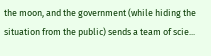the moon, and the government (while hiding the situation from the public) sends a team of scie...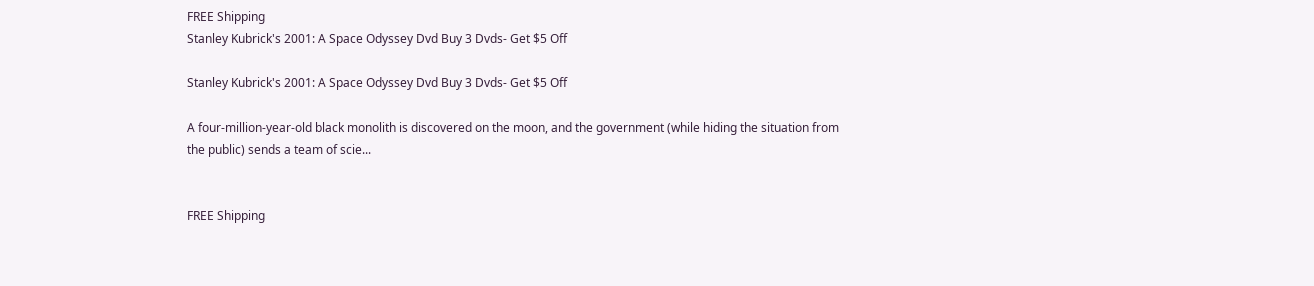FREE Shipping
Stanley Kubrick's 2001: A Space Odyssey Dvd Buy 3 Dvds- Get $5 Off

Stanley Kubrick's 2001: A Space Odyssey Dvd Buy 3 Dvds- Get $5 Off

A four-million-year-old black monolith is discovered on the moon, and the government (while hiding the situation from the public) sends a team of scie...


FREE Shipping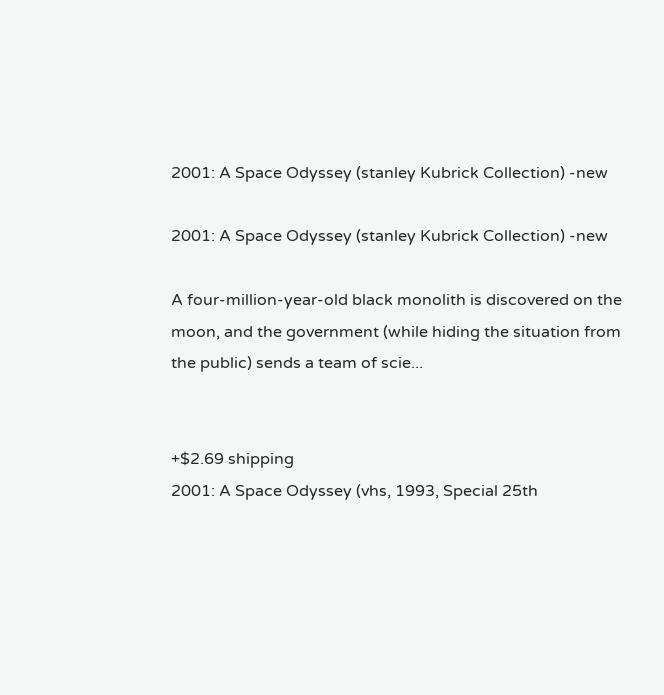2001: A Space Odyssey (stanley Kubrick Collection) -new

2001: A Space Odyssey (stanley Kubrick Collection) -new

A four-million-year-old black monolith is discovered on the moon, and the government (while hiding the situation from the public) sends a team of scie...


+$2.69 shipping
2001: A Space Odyssey (vhs, 1993, Special 25th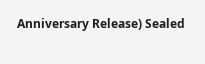Anniversary Release) Sealed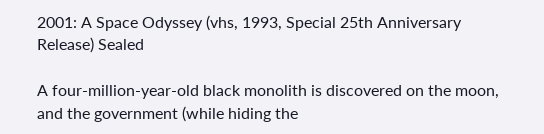2001: A Space Odyssey (vhs, 1993, Special 25th Anniversary Release) Sealed

A four-million-year-old black monolith is discovered on the moon, and the government (while hiding the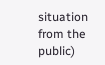situation from the public)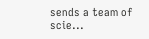sends a team of scie...